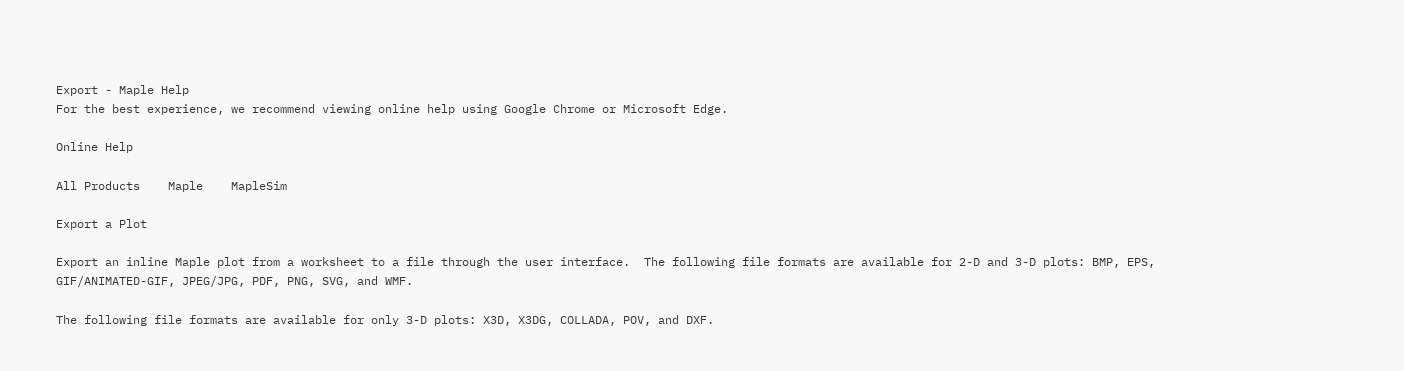Export - Maple Help
For the best experience, we recommend viewing online help using Google Chrome or Microsoft Edge.

Online Help

All Products    Maple    MapleSim

Export a Plot

Export an inline Maple plot from a worksheet to a file through the user interface.  The following file formats are available for 2-D and 3-D plots: BMP, EPS, GIF/ANIMATED-GIF, JPEG/JPG, PDF, PNG, SVG, and WMF.

The following file formats are available for only 3-D plots: X3D, X3DG, COLLADA, POV, and DXF.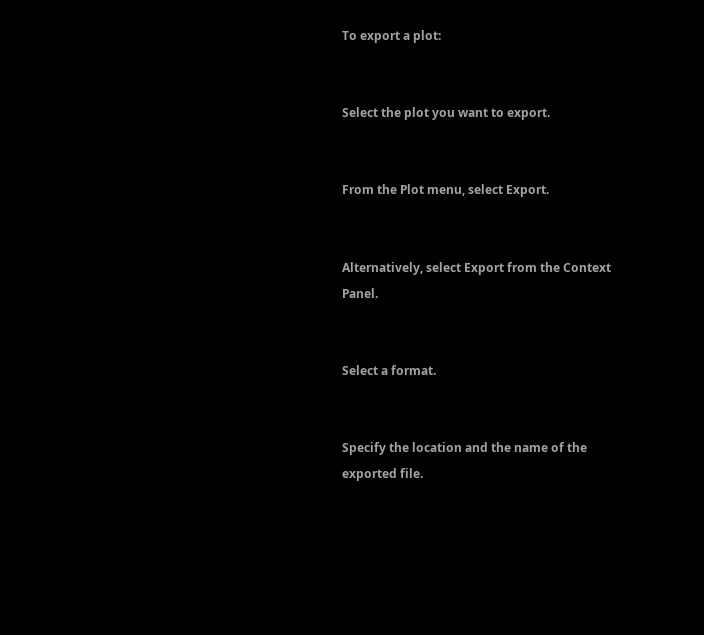To export a plot:


Select the plot you want to export.


From the Plot menu, select Export.


Alternatively, select Export from the Context Panel.


Select a format.


Specify the location and the name of the exported file.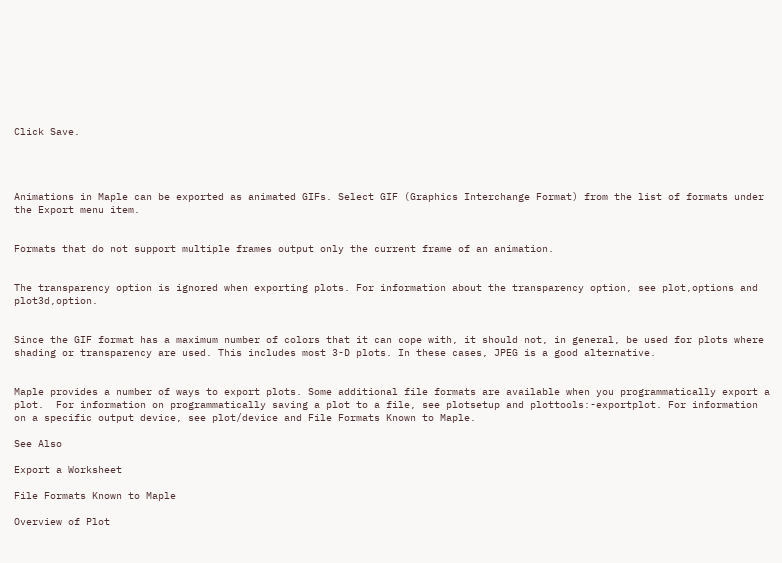Click Save.




Animations in Maple can be exported as animated GIFs. Select GIF (Graphics Interchange Format) from the list of formats under the Export menu item.


Formats that do not support multiple frames output only the current frame of an animation.


The transparency option is ignored when exporting plots. For information about the transparency option, see plot,options and plot3d,option.


Since the GIF format has a maximum number of colors that it can cope with, it should not, in general, be used for plots where shading or transparency are used. This includes most 3-D plots. In these cases, JPEG is a good alternative.


Maple provides a number of ways to export plots. Some additional file formats are available when you programmatically export a plot.  For information on programmatically saving a plot to a file, see plotsetup and plottools:-exportplot. For information on a specific output device, see plot/device and File Formats Known to Maple.

See Also

Export a Worksheet

File Formats Known to Maple

Overview of Plot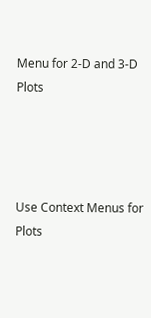Menu for 2-D and 3-D Plots




Use Context Menus for Plots